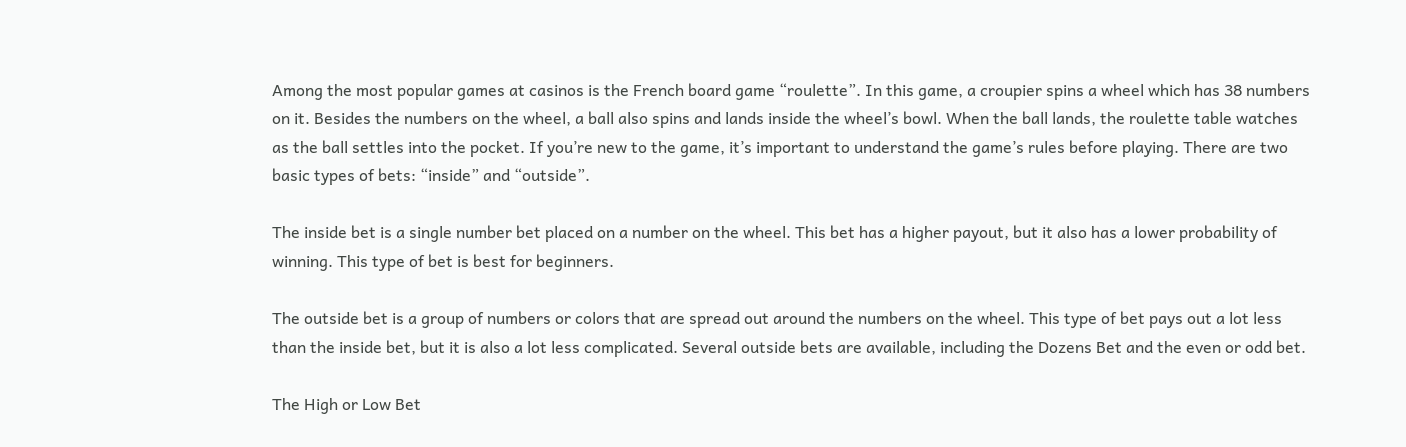Among the most popular games at casinos is the French board game “roulette”. In this game, a croupier spins a wheel which has 38 numbers on it. Besides the numbers on the wheel, a ball also spins and lands inside the wheel’s bowl. When the ball lands, the roulette table watches as the ball settles into the pocket. If you’re new to the game, it’s important to understand the game’s rules before playing. There are two basic types of bets: “inside” and “outside”.

The inside bet is a single number bet placed on a number on the wheel. This bet has a higher payout, but it also has a lower probability of winning. This type of bet is best for beginners.

The outside bet is a group of numbers or colors that are spread out around the numbers on the wheel. This type of bet pays out a lot less than the inside bet, but it is also a lot less complicated. Several outside bets are available, including the Dozens Bet and the even or odd bet.

The High or Low Bet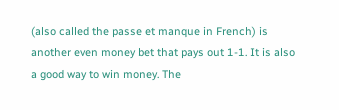(also called the passe et manque in French) is another even money bet that pays out 1-1. It is also a good way to win money. The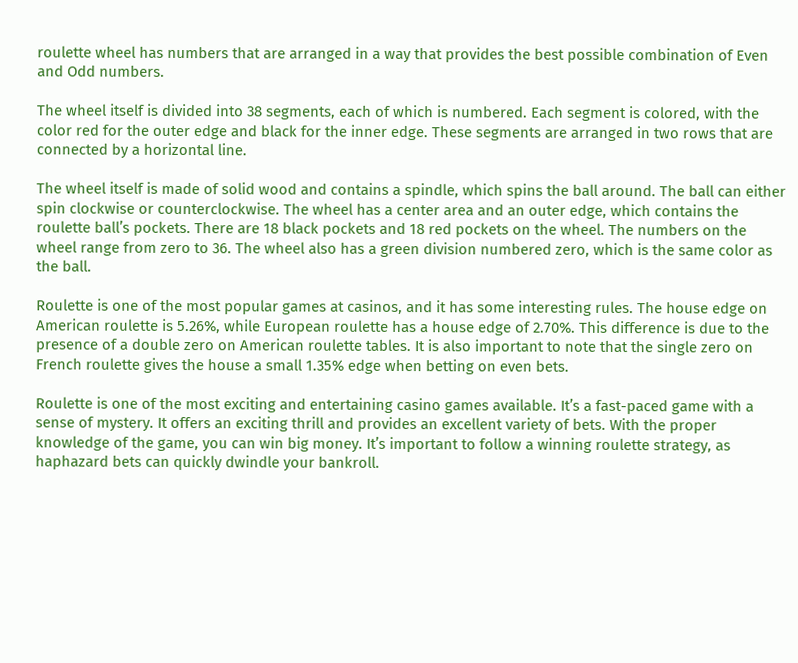roulette wheel has numbers that are arranged in a way that provides the best possible combination of Even and Odd numbers.

The wheel itself is divided into 38 segments, each of which is numbered. Each segment is colored, with the color red for the outer edge and black for the inner edge. These segments are arranged in two rows that are connected by a horizontal line.

The wheel itself is made of solid wood and contains a spindle, which spins the ball around. The ball can either spin clockwise or counterclockwise. The wheel has a center area and an outer edge, which contains the roulette ball’s pockets. There are 18 black pockets and 18 red pockets on the wheel. The numbers on the wheel range from zero to 36. The wheel also has a green division numbered zero, which is the same color as the ball.

Roulette is one of the most popular games at casinos, and it has some interesting rules. The house edge on American roulette is 5.26%, while European roulette has a house edge of 2.70%. This difference is due to the presence of a double zero on American roulette tables. It is also important to note that the single zero on French roulette gives the house a small 1.35% edge when betting on even bets.

Roulette is one of the most exciting and entertaining casino games available. It’s a fast-paced game with a sense of mystery. It offers an exciting thrill and provides an excellent variety of bets. With the proper knowledge of the game, you can win big money. It’s important to follow a winning roulette strategy, as haphazard bets can quickly dwindle your bankroll.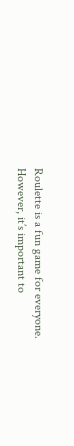Roulette is a fun game for everyone. However, it’s important to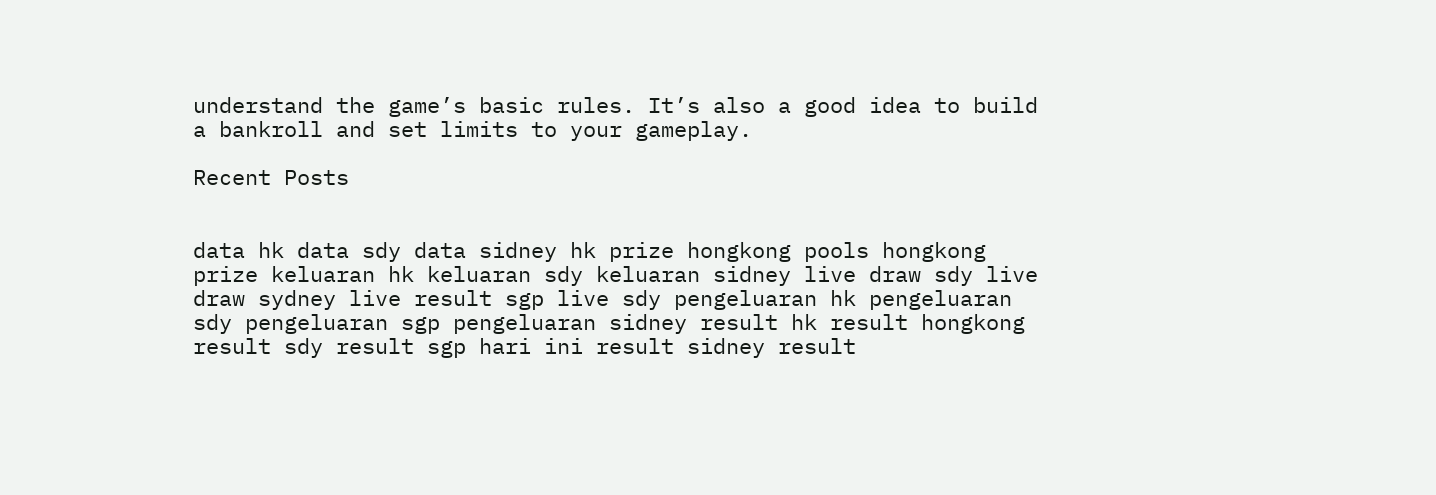understand the game’s basic rules. It’s also a good idea to build a bankroll and set limits to your gameplay.

Recent Posts


data hk data sdy data sidney hk prize hongkong pools hongkong prize keluaran hk keluaran sdy keluaran sidney live draw sdy live draw sydney live result sgp live sdy pengeluaran hk pengeluaran sdy pengeluaran sgp pengeluaran sidney result hk result hongkong result sdy result sgp hari ini result sidney result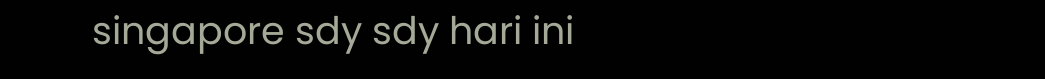singapore sdy sdy hari ini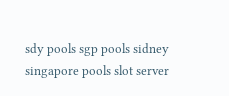sdy pools sgp pools sidney singapore pools slot server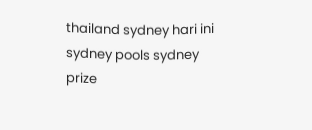thailand sydney hari ini sydney pools sydney prize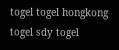togel togel hongkong togel sdy togel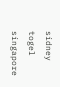sidney togel singapore